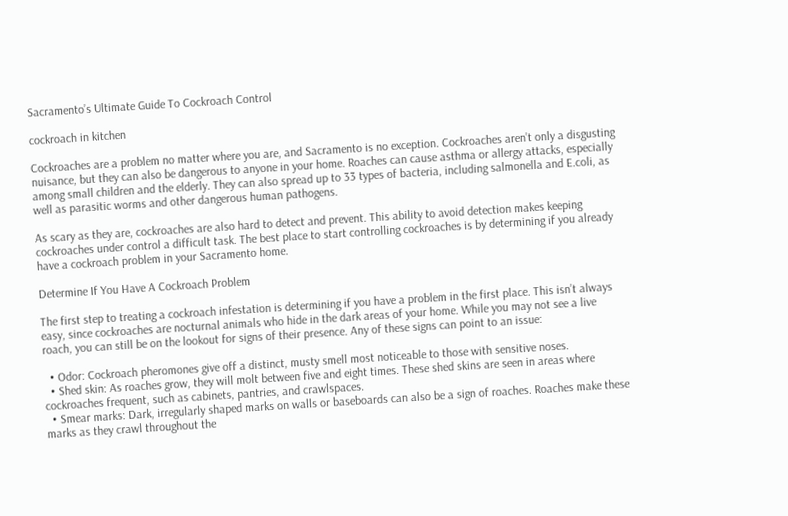Sacramento’s Ultimate Guide To Cockroach Control

cockroach in kitchen

Cockroaches are a problem no matter where you are, and Sacramento is no exception. Cockroaches aren’t only a disgusting nuisance, but they can also be dangerous to anyone in your home. Roaches can cause asthma or allergy attacks, especially among small children and the elderly. They can also spread up to 33 types of bacteria, including salmonella and E.coli, as well as parasitic worms and other dangerous human pathogens.

As scary as they are, cockroaches are also hard to detect and prevent. This ability to avoid detection makes keeping cockroaches under control a difficult task. The best place to start controlling cockroaches is by determining if you already have a cockroach problem in your Sacramento home.

Determine If You Have A Cockroach Problem

The first step to treating a cockroach infestation is determining if you have a problem in the first place. This isn’t always easy, since cockroaches are nocturnal animals who hide in the dark areas of your home. While you may not see a live roach, you can still be on the lookout for signs of their presence. Any of these signs can point to an issue:

  • Odor: Cockroach pheromones give off a distinct, musty smell most noticeable to those with sensitive noses.
  • Shed skin: As roaches grow, they will molt between five and eight times. These shed skins are seen in areas where cockroaches frequent, such as cabinets, pantries, and crawlspaces.
  • Smear marks: Dark, irregularly shaped marks on walls or baseboards can also be a sign of roaches. Roaches make these marks as they crawl throughout the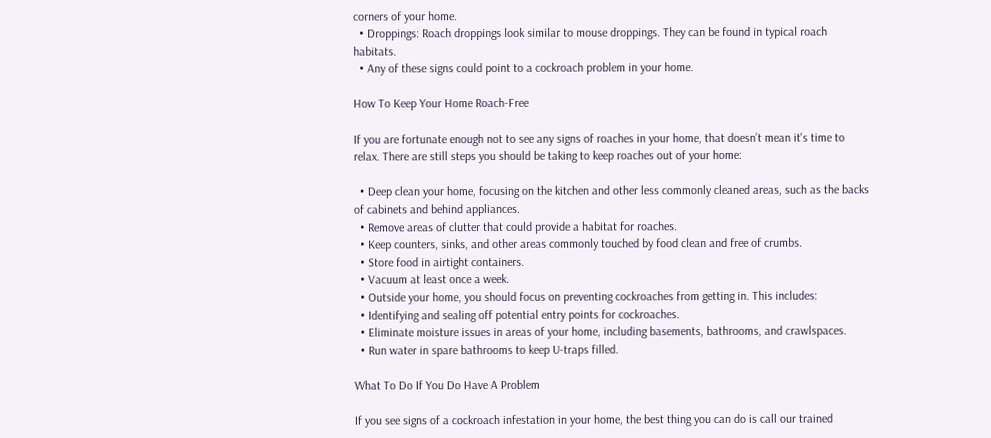corners of your home.
  • Droppings: Roach droppings look similar to mouse droppings. They can be found in typical roach habitats.
  • Any of these signs could point to a cockroach problem in your home.

How To Keep Your Home Roach-Free

If you are fortunate enough not to see any signs of roaches in your home, that doesn’t mean it's time to relax. There are still steps you should be taking to keep roaches out of your home:

  • Deep clean your home, focusing on the kitchen and other less commonly cleaned areas, such as the backs of cabinets and behind appliances.
  • Remove areas of clutter that could provide a habitat for roaches.
  • Keep counters, sinks, and other areas commonly touched by food clean and free of crumbs.
  • Store food in airtight containers.
  • Vacuum at least once a week.
  • Outside your home, you should focus on preventing cockroaches from getting in. This includes:
  • Identifying and sealing off potential entry points for cockroaches.
  • Eliminate moisture issues in areas of your home, including basements, bathrooms, and crawlspaces.
  • Run water in spare bathrooms to keep U-traps filled.

What To Do If You Do Have A Problem

If you see signs of a cockroach infestation in your home, the best thing you can do is call our trained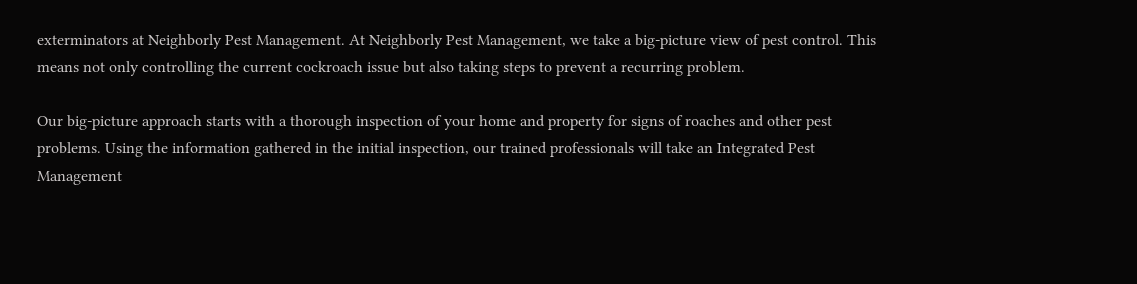exterminators at Neighborly Pest Management. At Neighborly Pest Management, we take a big-picture view of pest control. This means not only controlling the current cockroach issue but also taking steps to prevent a recurring problem.

Our big-picture approach starts with a thorough inspection of your home and property for signs of roaches and other pest problems. Using the information gathered in the initial inspection, our trained professionals will take an Integrated Pest Management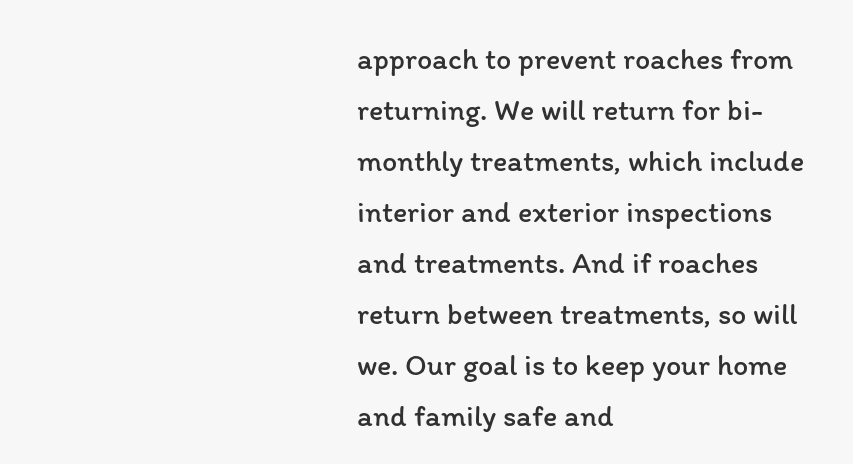approach to prevent roaches from returning. We will return for bi-monthly treatments, which include interior and exterior inspections and treatments. And if roaches return between treatments, so will we. Our goal is to keep your home and family safe and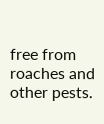free from roaches and other pests.